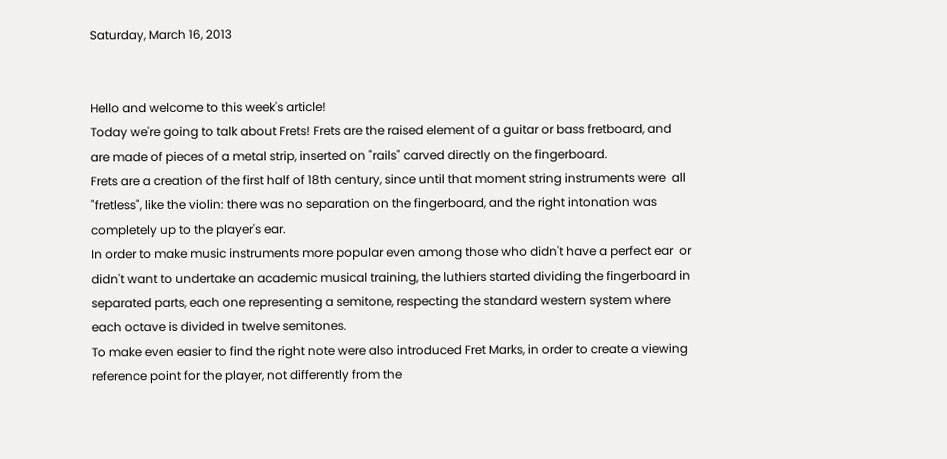Saturday, March 16, 2013


Hello and welcome to this week's article!
Today we're going to talk about Frets! Frets are the raised element of a guitar or bass fretboard, and are made of pieces of a metal strip, inserted on "rails" carved directly on the fingerboard.
Frets are a creation of the first half of 18th century, since until that moment string instruments were  all "fretless", like the violin: there was no separation on the fingerboard, and the right intonation was completely up to the player's ear.
In order to make music instruments more popular even among those who didn't have a perfect ear  or didn't want to undertake an academic musical training, the luthiers started dividing the fingerboard in separated parts, each one representing a semitone, respecting the standard western system where each octave is divided in twelve semitones.
To make even easier to find the right note were also introduced Fret Marks, in order to create a viewing reference point for the player, not differently from the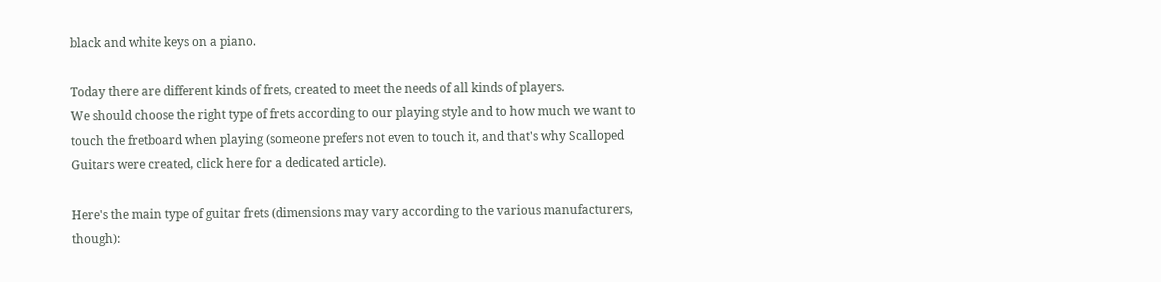black and white keys on a piano.

Today there are different kinds of frets, created to meet the needs of all kinds of players.
We should choose the right type of frets according to our playing style and to how much we want to touch the fretboard when playing (someone prefers not even to touch it, and that's why Scalloped Guitars were created, click here for a dedicated article).

Here's the main type of guitar frets (dimensions may vary according to the various manufacturers, though):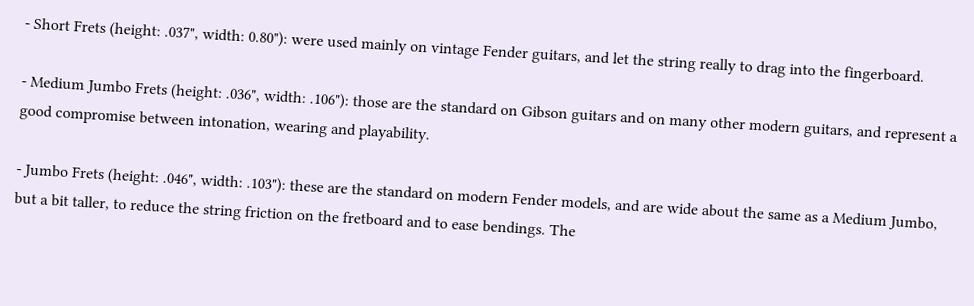- Short Frets (height: .037", width: 0.80"): were used mainly on vintage Fender guitars, and let the string really to drag into the fingerboard.

- Medium Jumbo Frets (height: .036", width: .106"): those are the standard on Gibson guitars and on many other modern guitars, and represent a good compromise between intonation, wearing and playability.

- Jumbo Frets (height: .046", width: .103"): these are the standard on modern Fender models, and are wide about the same as a Medium Jumbo, but a bit taller, to reduce the string friction on the fretboard and to ease bendings. The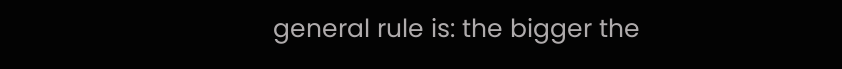general rule is: the bigger the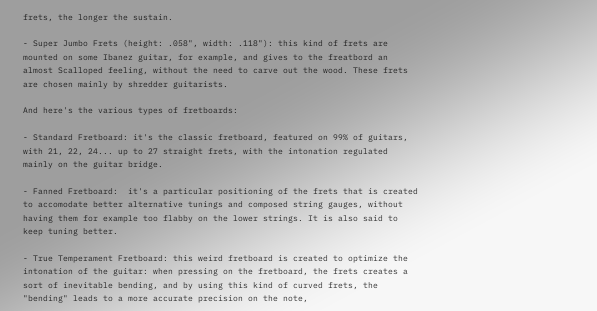frets, the longer the sustain.

- Super Jumbo Frets (height: .058", width: .118"): this kind of frets are mounted on some Ibanez guitar, for example, and gives to the freatbord an almost Scalloped feeling, without the need to carve out the wood. These frets are chosen mainly by shredder guitarists.

And here's the various types of fretboards:

- Standard Fretboard: it's the classic fretboard, featured on 99% of guitars, with 21, 22, 24... up to 27 straight frets, with the intonation regulated mainly on the guitar bridge.

- Fanned Fretboard:  it's a particular positioning of the frets that is created to accomodate better alternative tunings and composed string gauges, without having them for example too flabby on the lower strings. It is also said to keep tuning better.

- True Temperament Fretboard: this weird fretboard is created to optimize the intonation of the guitar: when pressing on the fretboard, the frets creates a sort of inevitable bending, and by using this kind of curved frets, the "bending" leads to a more accurate precision on the note,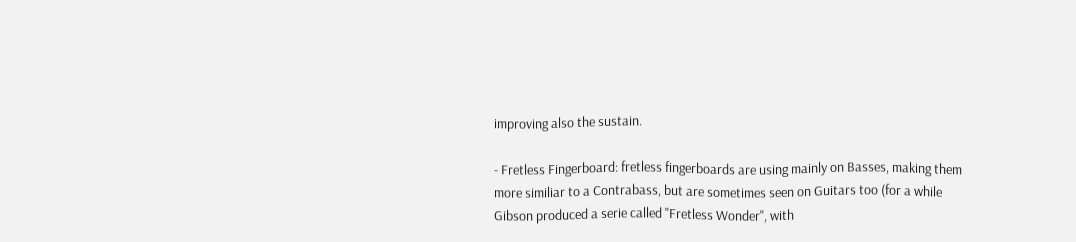improving also the sustain.

- Fretless Fingerboard: fretless fingerboards are using mainly on Basses, making them more similiar to a Contrabass, but are sometimes seen on Guitars too (for a while Gibson produced a serie called "Fretless Wonder", with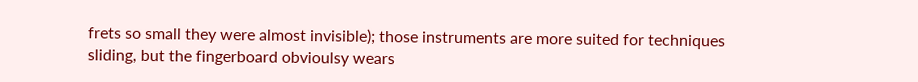frets so small they were almost invisible); those instruments are more suited for techniques sliding, but the fingerboard obvioulsy wears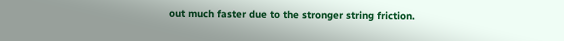out much faster due to the stronger string friction.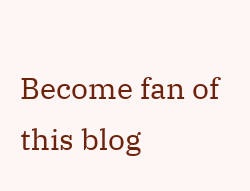Become fan of this blog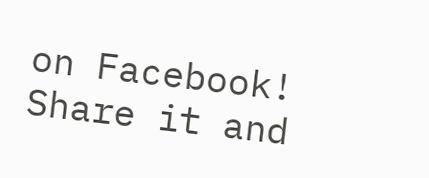on Facebook! Share it and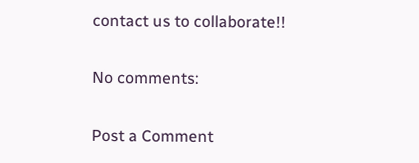contact us to collaborate!!

No comments:

Post a Comment